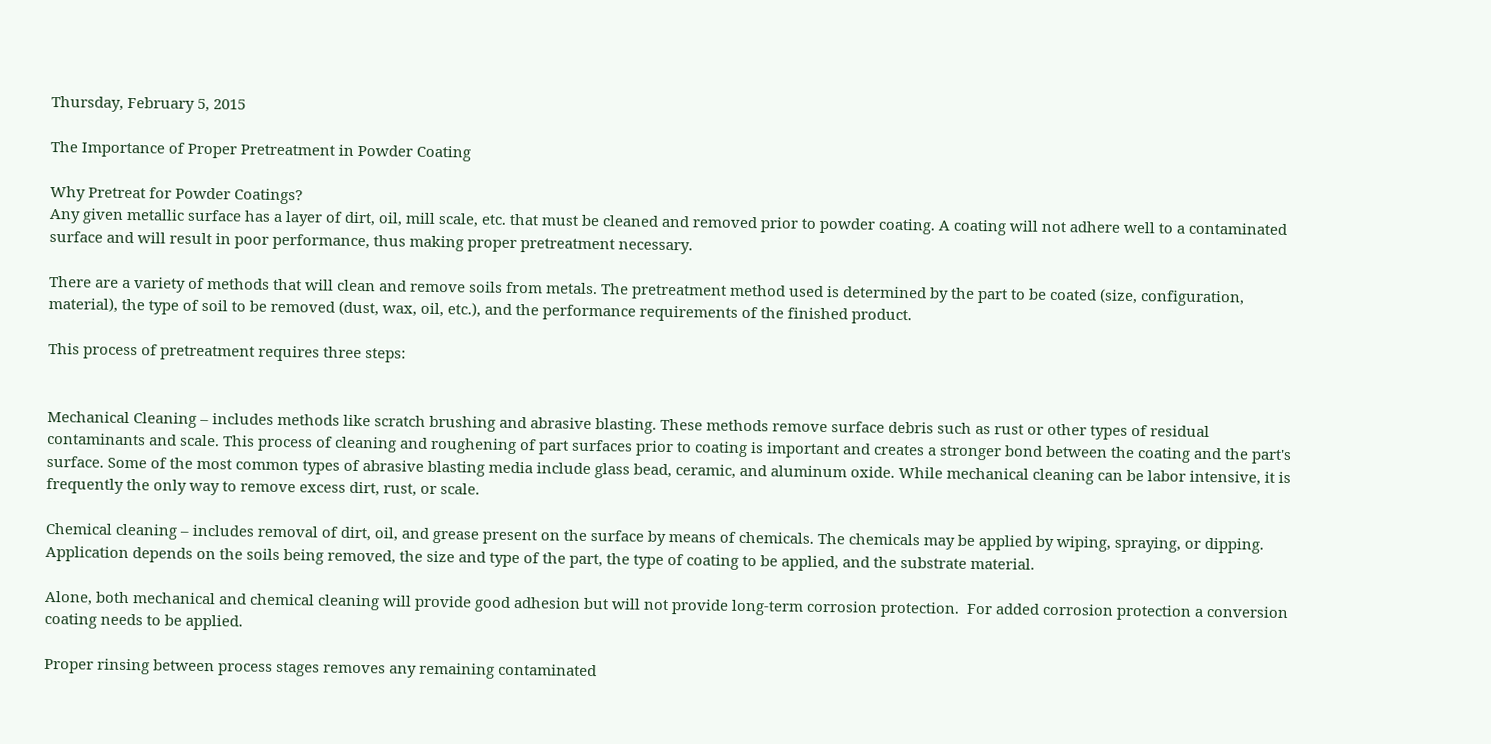Thursday, February 5, 2015

The Importance of Proper Pretreatment in Powder Coating

Why Pretreat for Powder Coatings?
Any given metallic surface has a layer of dirt, oil, mill scale, etc. that must be cleaned and removed prior to powder coating. A coating will not adhere well to a contaminated surface and will result in poor performance, thus making proper pretreatment necessary.

There are a variety of methods that will clean and remove soils from metals. The pretreatment method used is determined by the part to be coated (size, configuration, material), the type of soil to be removed (dust, wax, oil, etc.), and the performance requirements of the finished product.

This process of pretreatment requires three steps:


Mechanical Cleaning – includes methods like scratch brushing and abrasive blasting. These methods remove surface debris such as rust or other types of residual contaminants and scale. This process of cleaning and roughening of part surfaces prior to coating is important and creates a stronger bond between the coating and the part's surface. Some of the most common types of abrasive blasting media include glass bead, ceramic, and aluminum oxide. While mechanical cleaning can be labor intensive, it is frequently the only way to remove excess dirt, rust, or scale.

Chemical cleaning – includes removal of dirt, oil, and grease present on the surface by means of chemicals. The chemicals may be applied by wiping, spraying, or dipping. Application depends on the soils being removed, the size and type of the part, the type of coating to be applied, and the substrate material.

Alone, both mechanical and chemical cleaning will provide good adhesion but will not provide long-term corrosion protection.  For added corrosion protection a conversion coating needs to be applied.

Proper rinsing between process stages removes any remaining contaminated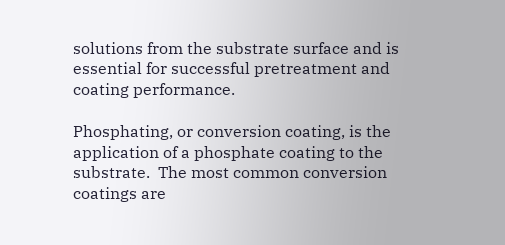solutions from the substrate surface and is essential for successful pretreatment and coating performance.

Phosphating, or conversion coating, is the application of a phosphate coating to the substrate.  The most common conversion coatings are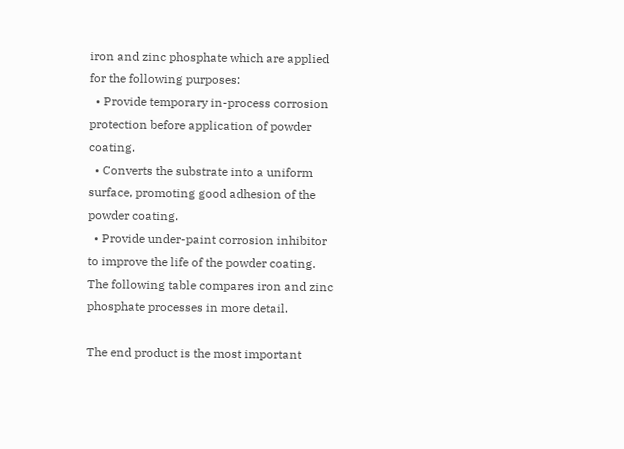iron and zinc phosphate which are applied for the following purposes:
  • Provide temporary in-process corrosion protection before application of powder coating.
  • Converts the substrate into a uniform surface, promoting good adhesion of the powder coating.
  • Provide under-paint corrosion inhibitor to improve the life of the powder coating.
The following table compares iron and zinc phosphate processes in more detail.

The end product is the most important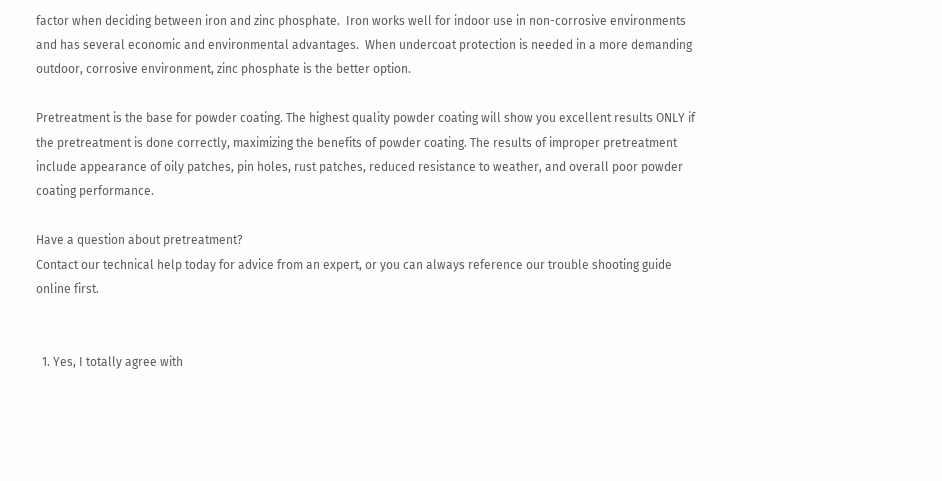factor when deciding between iron and zinc phosphate.  Iron works well for indoor use in non-corrosive environments and has several economic and environmental advantages.  When undercoat protection is needed in a more demanding outdoor, corrosive environment, zinc phosphate is the better option.

Pretreatment is the base for powder coating. The highest quality powder coating will show you excellent results ONLY if the pretreatment is done correctly, maximizing the benefits of powder coating. The results of improper pretreatment include appearance of oily patches, pin holes, rust patches, reduced resistance to weather, and overall poor powder coating performance.

Have a question about pretreatment?
Contact our technical help today for advice from an expert, or you can always reference our trouble shooting guide online first.


  1. Yes, I totally agree with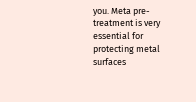you. Meta pre-treatment is very essential for protecting metal surfaces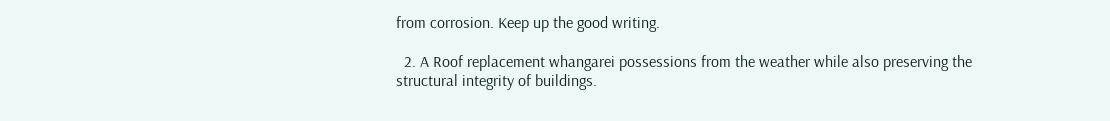from corrosion. Keep up the good writing.

  2. A Roof replacement whangarei possessions from the weather while also preserving the structural integrity of buildings.